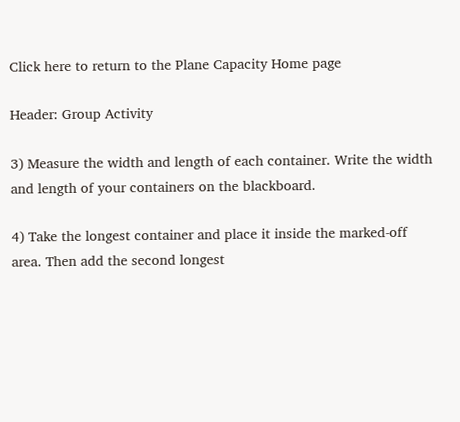Click here to return to the Plane Capacity Home page

Header: Group Activity

3) Measure the width and length of each container. Write the width and length of your containers on the blackboard.

4) Take the longest container and place it inside the marked-off area. Then add the second longest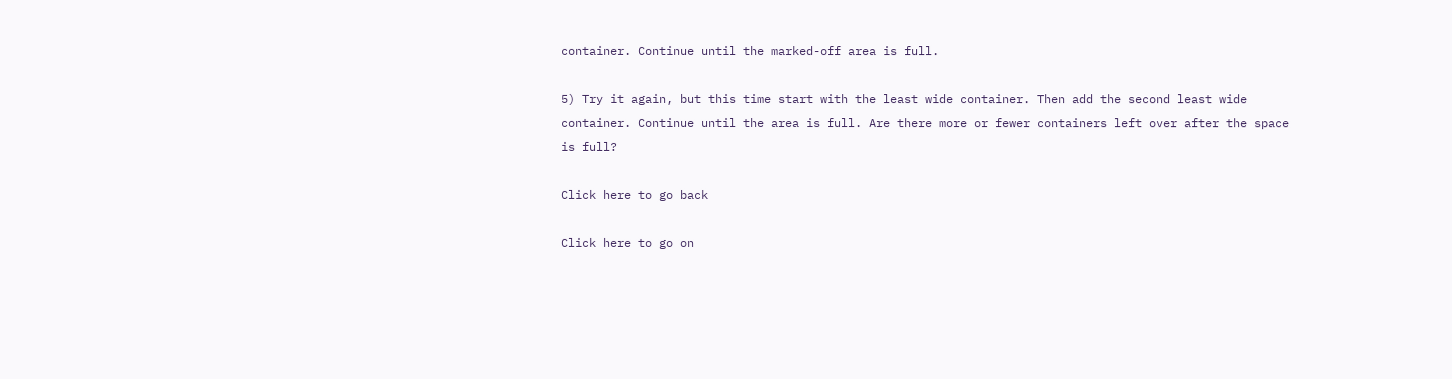container. Continue until the marked-off area is full.

5) Try it again, but this time start with the least wide container. Then add the second least wide container. Continue until the area is full. Are there more or fewer containers left over after the space is full?

Click here to go back

Click here to go on